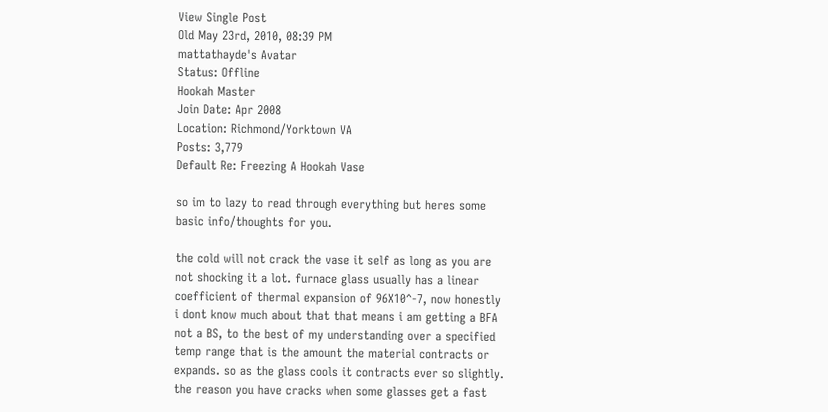View Single Post
Old May 23rd, 2010, 08:39 PM
mattathayde's Avatar
Status: Offline
Hookah Master
Join Date: Apr 2008
Location: Richmond/Yorktown VA
Posts: 3,779
Default Re: Freezing A Hookah Vase

so im to lazy to read through everything but heres some basic info/thoughts for you.

the cold will not crack the vase it self as long as you are not shocking it a lot. furnace glass usually has a linear coefficient of thermal expansion of 96X10^-7, now honestly i dont know much about that that means i am getting a BFA not a BS, to the best of my understanding over a specified temp range that is the amount the material contracts or expands. so as the glass cools it contracts ever so slightly. the reason you have cracks when some glasses get a fast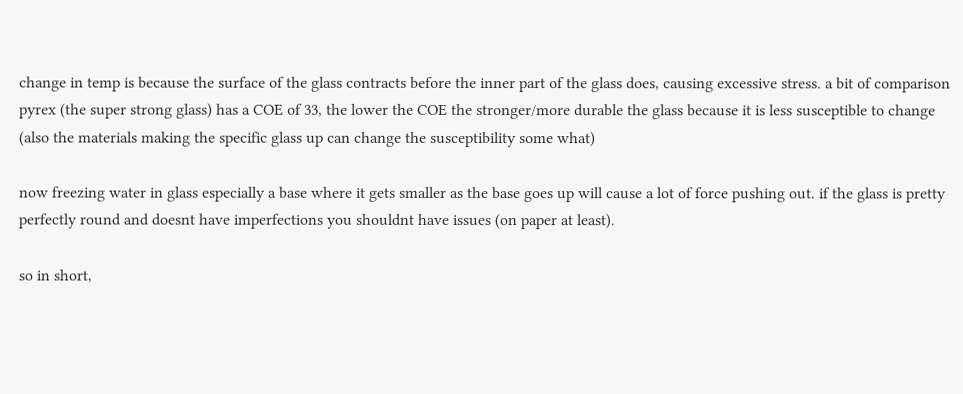change in temp is because the surface of the glass contracts before the inner part of the glass does, causing excessive stress. a bit of comparison pyrex (the super strong glass) has a COE of 33, the lower the COE the stronger/more durable the glass because it is less susceptible to change (also the materials making the specific glass up can change the susceptibility some what)

now freezing water in glass especially a base where it gets smaller as the base goes up will cause a lot of force pushing out. if the glass is pretty perfectly round and doesnt have imperfections you shouldnt have issues (on paper at least).

so in short,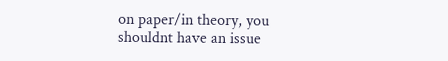on paper/in theory, you shouldnt have an issue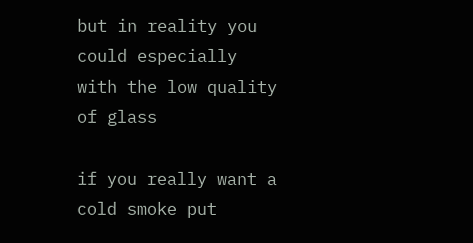but in reality you could especially with the low quality of glass

if you really want a cold smoke put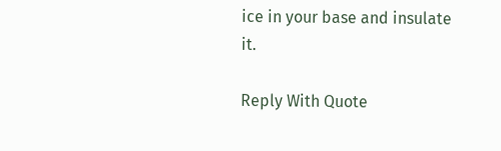ice in your base and insulate it.

Reply With Quote